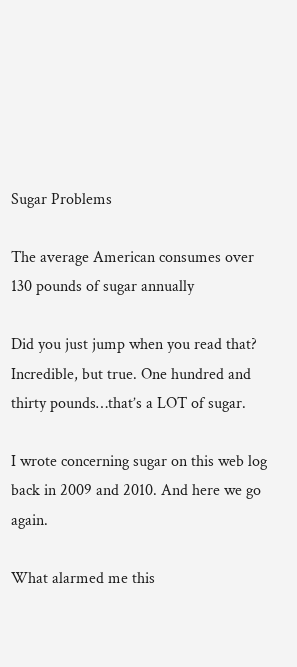Sugar Problems

The average American consumes over 130 pounds of sugar annually

Did you just jump when you read that? Incredible, but true. One hundred and thirty pounds…that’s a LOT of sugar.

I wrote concerning sugar on this web log back in 2009 and 2010. And here we go again.

What alarmed me this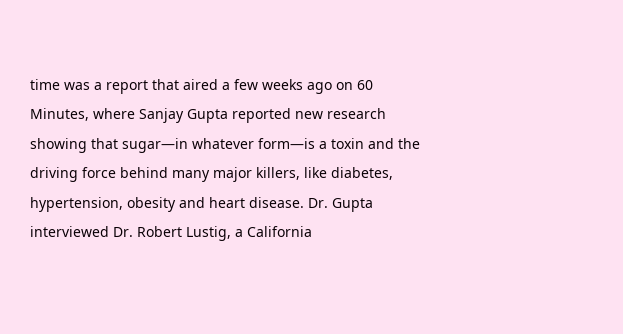time was a report that aired a few weeks ago on 60 Minutes, where Sanjay Gupta reported new research showing that sugar—in whatever form—is a toxin and the driving force behind many major killers, like diabetes, hypertension, obesity and heart disease. Dr. Gupta interviewed Dr. Robert Lustig, a California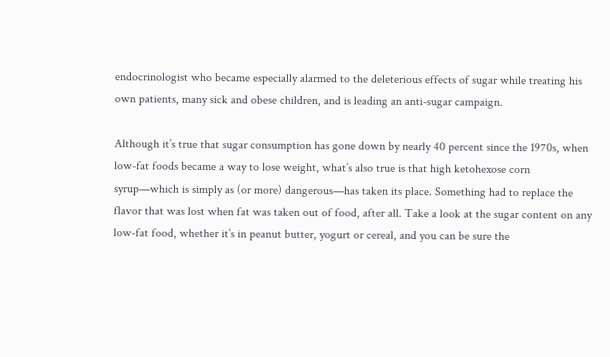endocrinologist who became especially alarmed to the deleterious effects of sugar while treating his own patients, many sick and obese children, and is leading an anti-sugar campaign.

Although it’s true that sugar consumption has gone down by nearly 40 percent since the 1970s, when low-fat foods became a way to lose weight, what’s also true is that high ketohexose corn syrup—which is simply as (or more) dangerous—has taken its place. Something had to replace the flavor that was lost when fat was taken out of food, after all. Take a look at the sugar content on any low-fat food, whether it’s in peanut butter, yogurt or cereal, and you can be sure the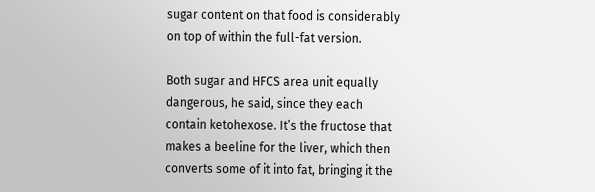sugar content on that food is considerably on top of within the full-fat version.

Both sugar and HFCS area unit equally dangerous, he said, since they each contain ketohexose. It’s the fructose that makes a beeline for the liver, which then converts some of it into fat, bringing it the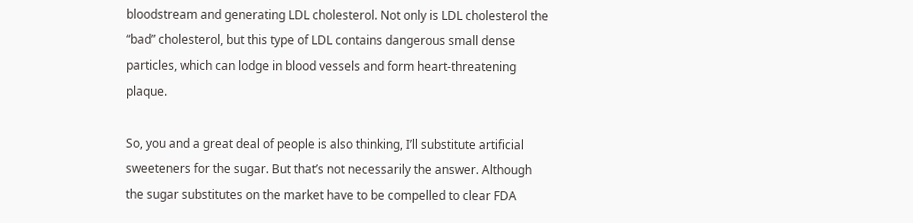bloodstream and generating LDL cholesterol. Not only is LDL cholesterol the “bad” cholesterol, but this type of LDL contains dangerous small dense particles, which can lodge in blood vessels and form heart-threatening plaque.

So, you and a great deal of people is also thinking, I’ll substitute artificial sweeteners for the sugar. But that’s not necessarily the answer. Although the sugar substitutes on the market have to be compelled to clear FDA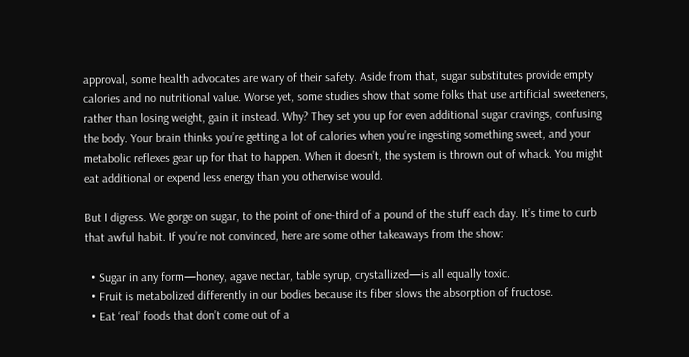approval, some health advocates are wary of their safety. Aside from that, sugar substitutes provide empty calories and no nutritional value. Worse yet, some studies show that some folks that use artificial sweeteners, rather than losing weight, gain it instead. Why? They set you up for even additional sugar cravings, confusing the body. Your brain thinks you’re getting a lot of calories when you’re ingesting something sweet, and your metabolic reflexes gear up for that to happen. When it doesn’t, the system is thrown out of whack. You might eat additional or expend less energy than you otherwise would.

But I digress. We gorge on sugar, to the point of one-third of a pound of the stuff each day. It’s time to curb that awful habit. If you’re not convinced, here are some other takeaways from the show:

  • Sugar in any form—honey, agave nectar, table syrup, crystallized—is all equally toxic.
  • Fruit is metabolized differently in our bodies because its fiber slows the absorption of fructose.
  • Eat ‘real’ foods that don’t come out of a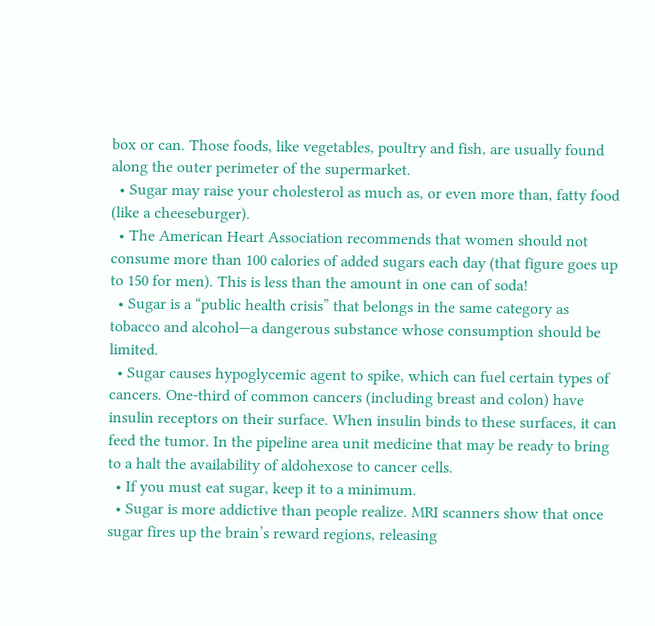box or can. Those foods, like vegetables, poultry and fish, are usually found along the outer perimeter of the supermarket.
  • Sugar may raise your cholesterol as much as, or even more than, fatty food (like a cheeseburger).
  • The American Heart Association recommends that women should not consume more than 100 calories of added sugars each day (that figure goes up to 150 for men). This is less than the amount in one can of soda!
  • Sugar is a “public health crisis” that belongs in the same category as tobacco and alcohol—a dangerous substance whose consumption should be limited.
  • Sugar causes hypoglycemic agent to spike, which can fuel certain types of cancers. One-third of common cancers (including breast and colon) have insulin receptors on their surface. When insulin binds to these surfaces, it can feed the tumor. In the pipeline area unit medicine that may be ready to bring to a halt the availability of aldohexose to cancer cells.
  • If you must eat sugar, keep it to a minimum.
  • Sugar is more addictive than people realize. MRI scanners show that once sugar fires up the brain’s reward regions, releasing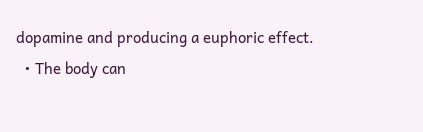dopamine and producing a euphoric effect.
  • The body can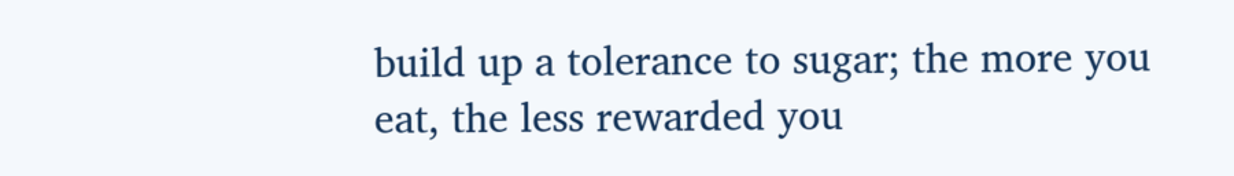build up a tolerance to sugar; the more you eat, the less rewarded you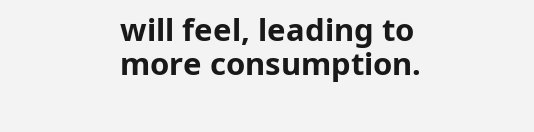will feel, leading to more consumption.